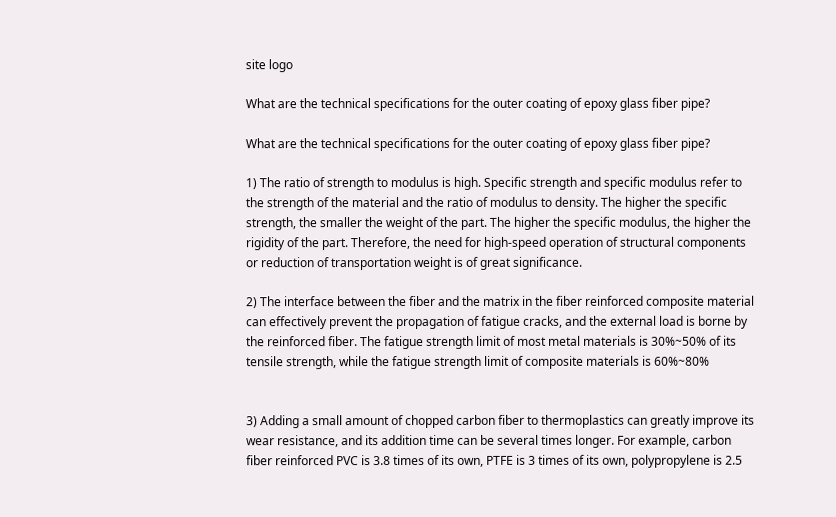site logo

What are the technical specifications for the outer coating of epoxy glass fiber pipe?

What are the technical specifications for the outer coating of epoxy glass fiber pipe?

1) The ratio of strength to modulus is high. Specific strength and specific modulus refer to the strength of the material and the ratio of modulus to density. The higher the specific strength, the smaller the weight of the part. The higher the specific modulus, the higher the rigidity of the part. Therefore, the need for high-speed operation of structural components or reduction of transportation weight is of great significance.

2) The interface between the fiber and the matrix in the fiber reinforced composite material can effectively prevent the propagation of fatigue cracks, and the external load is borne by the reinforced fiber. The fatigue strength limit of most metal materials is 30%~50% of its tensile strength, while the fatigue strength limit of composite materials is 60%~80%


3) Adding a small amount of chopped carbon fiber to thermoplastics can greatly improve its wear resistance, and its addition time can be several times longer. For example, carbon fiber reinforced PVC is 3.8 times of its own, PTFE is 3 times of its own, polypropylene is 2.5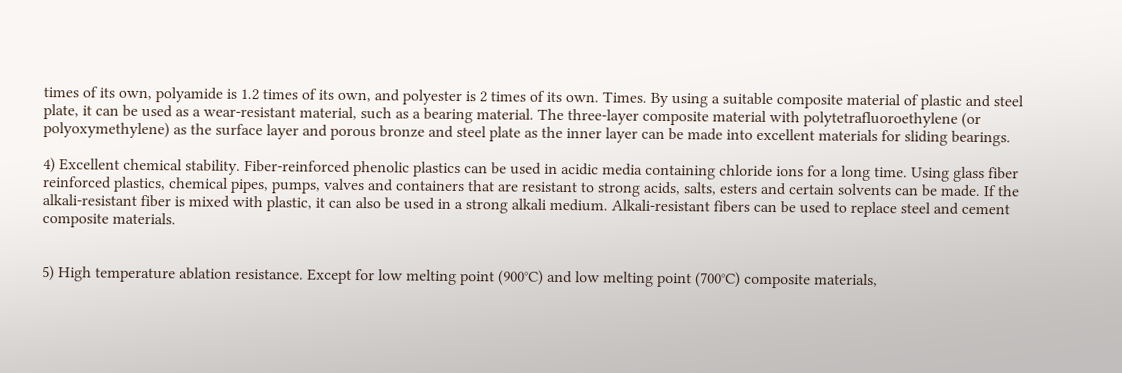times of its own, polyamide is 1.2 times of its own, and polyester is 2 times of its own. Times. By using a suitable composite material of plastic and steel plate, it can be used as a wear-resistant material, such as a bearing material. The three-layer composite material with polytetrafluoroethylene (or polyoxymethylene) as the surface layer and porous bronze and steel plate as the inner layer can be made into excellent materials for sliding bearings.

4) Excellent chemical stability. Fiber-reinforced phenolic plastics can be used in acidic media containing chloride ions for a long time. Using glass fiber reinforced plastics, chemical pipes, pumps, valves and containers that are resistant to strong acids, salts, esters and certain solvents can be made. If the alkali-resistant fiber is mixed with plastic, it can also be used in a strong alkali medium. Alkali-resistant fibers can be used to replace steel and cement composite materials.


5) High temperature ablation resistance. Except for low melting point (900°C) and low melting point (700°C) composite materials,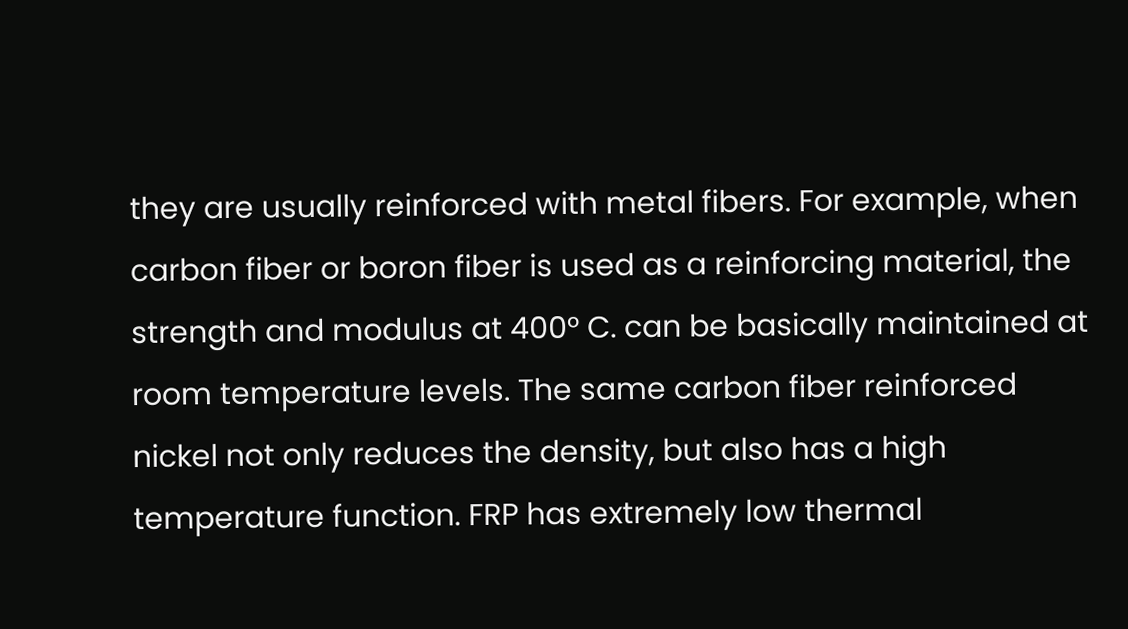they are usually reinforced with metal fibers. For example, when carbon fiber or boron fiber is used as a reinforcing material, the strength and modulus at 400° C. can be basically maintained at room temperature levels. The same carbon fiber reinforced nickel not only reduces the density, but also has a high temperature function. FRP has extremely low thermal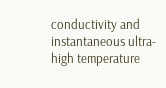conductivity and instantaneous ultra-high temperature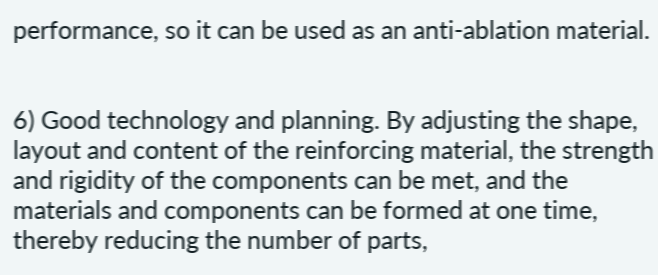performance, so it can be used as an anti-ablation material.


6) Good technology and planning. By adjusting the shape, layout and content of the reinforcing material, the strength and rigidity of the components can be met, and the materials and components can be formed at one time, thereby reducing the number of parts,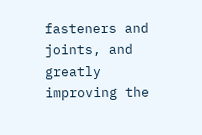fasteners and joints, and greatly improving the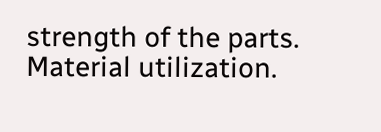strength of the parts. Material utilization.